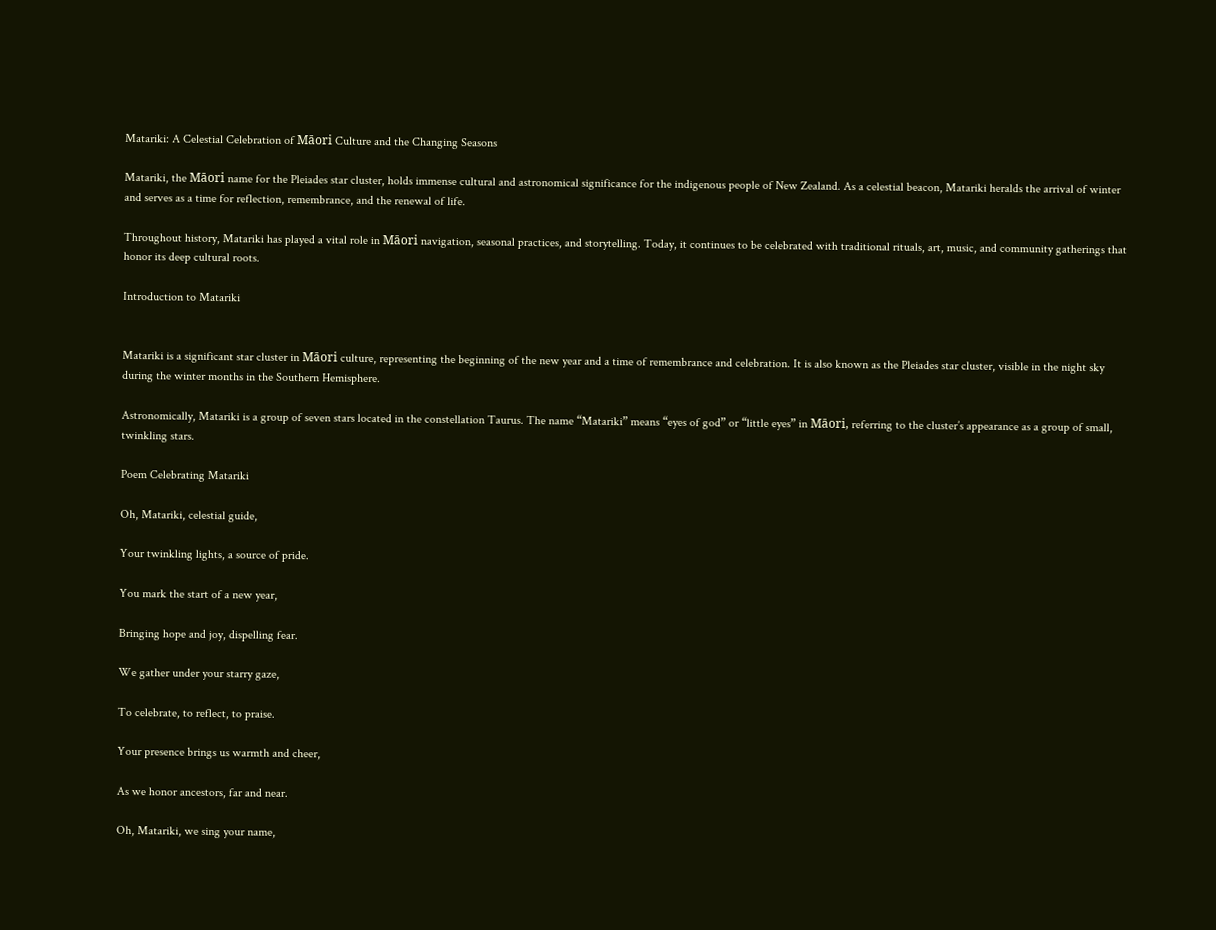Matariki: A Celestial Celebration of Māori Culture and the Changing Seasons

Matariki, the Māori name for the Pleiades star cluster, holds immense cultural and astronomical significance for the indigenous people of New Zealand. As a celestial beacon, Matariki heralds the arrival of winter and serves as a time for reflection, remembrance, and the renewal of life.

Throughout history, Matariki has played a vital role in Māori navigation, seasonal practices, and storytelling. Today, it continues to be celebrated with traditional rituals, art, music, and community gatherings that honor its deep cultural roots.

Introduction to Matariki


Matariki is a significant star cluster in Māori culture, representing the beginning of the new year and a time of remembrance and celebration. It is also known as the Pleiades star cluster, visible in the night sky during the winter months in the Southern Hemisphere.

Astronomically, Matariki is a group of seven stars located in the constellation Taurus. The name “Matariki” means “eyes of god” or “little eyes” in Māori, referring to the cluster’s appearance as a group of small, twinkling stars.

Poem Celebrating Matariki

Oh, Matariki, celestial guide,

Your twinkling lights, a source of pride.

You mark the start of a new year,

Bringing hope and joy, dispelling fear.

We gather under your starry gaze,

To celebrate, to reflect, to praise.

Your presence brings us warmth and cheer,

As we honor ancestors, far and near.

Oh, Matariki, we sing your name,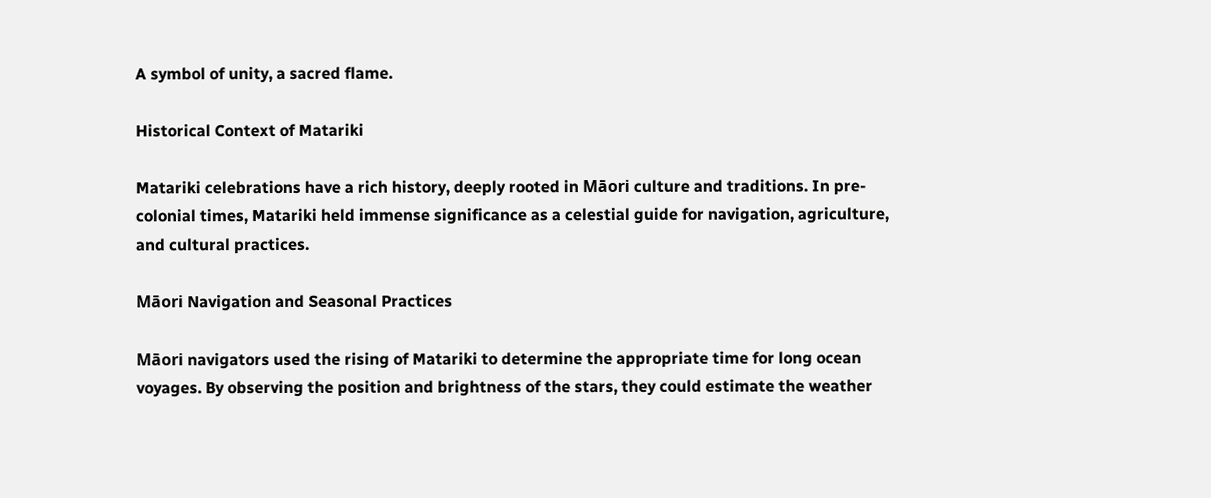A symbol of unity, a sacred flame.

Historical Context of Matariki

Matariki celebrations have a rich history, deeply rooted in Māori culture and traditions. In pre-colonial times, Matariki held immense significance as a celestial guide for navigation, agriculture, and cultural practices.

Māori Navigation and Seasonal Practices

Māori navigators used the rising of Matariki to determine the appropriate time for long ocean voyages. By observing the position and brightness of the stars, they could estimate the weather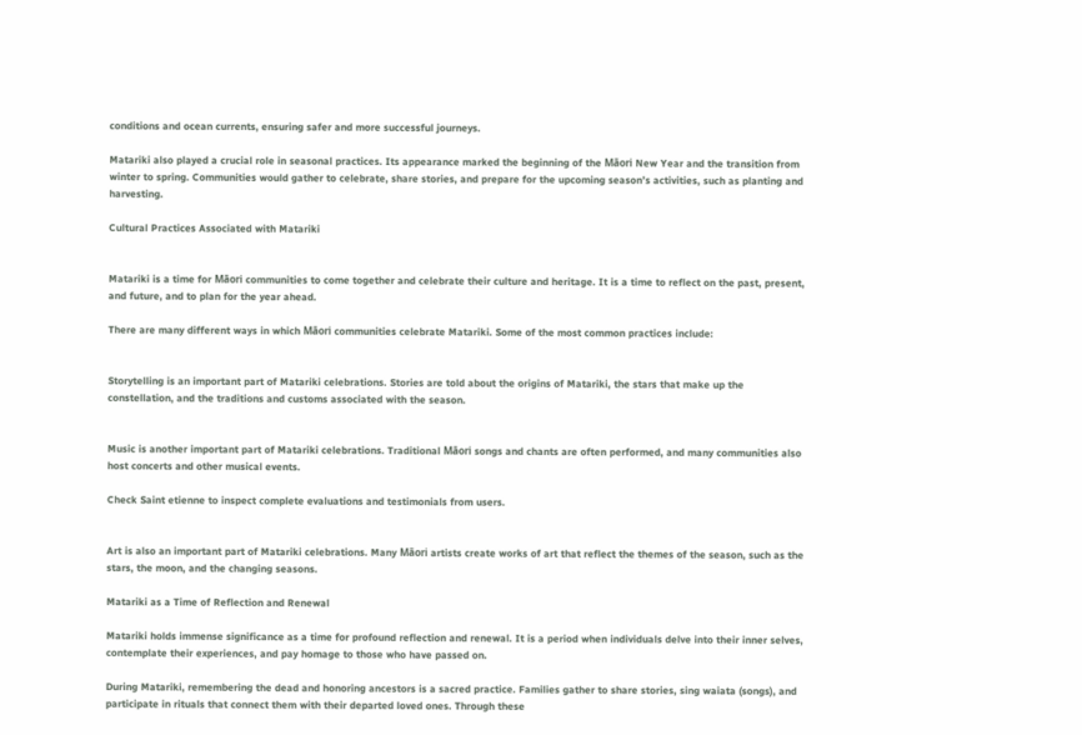conditions and ocean currents, ensuring safer and more successful journeys.

Matariki also played a crucial role in seasonal practices. Its appearance marked the beginning of the Māori New Year and the transition from winter to spring. Communities would gather to celebrate, share stories, and prepare for the upcoming season’s activities, such as planting and harvesting.

Cultural Practices Associated with Matariki


Matariki is a time for Māori communities to come together and celebrate their culture and heritage. It is a time to reflect on the past, present, and future, and to plan for the year ahead.

There are many different ways in which Māori communities celebrate Matariki. Some of the most common practices include:


Storytelling is an important part of Matariki celebrations. Stories are told about the origins of Matariki, the stars that make up the constellation, and the traditions and customs associated with the season.


Music is another important part of Matariki celebrations. Traditional Māori songs and chants are often performed, and many communities also host concerts and other musical events.

Check Saint etienne to inspect complete evaluations and testimonials from users.


Art is also an important part of Matariki celebrations. Many Māori artists create works of art that reflect the themes of the season, such as the stars, the moon, and the changing seasons.

Matariki as a Time of Reflection and Renewal

Matariki holds immense significance as a time for profound reflection and renewal. It is a period when individuals delve into their inner selves, contemplate their experiences, and pay homage to those who have passed on.

During Matariki, remembering the dead and honoring ancestors is a sacred practice. Families gather to share stories, sing waiata (songs), and participate in rituals that connect them with their departed loved ones. Through these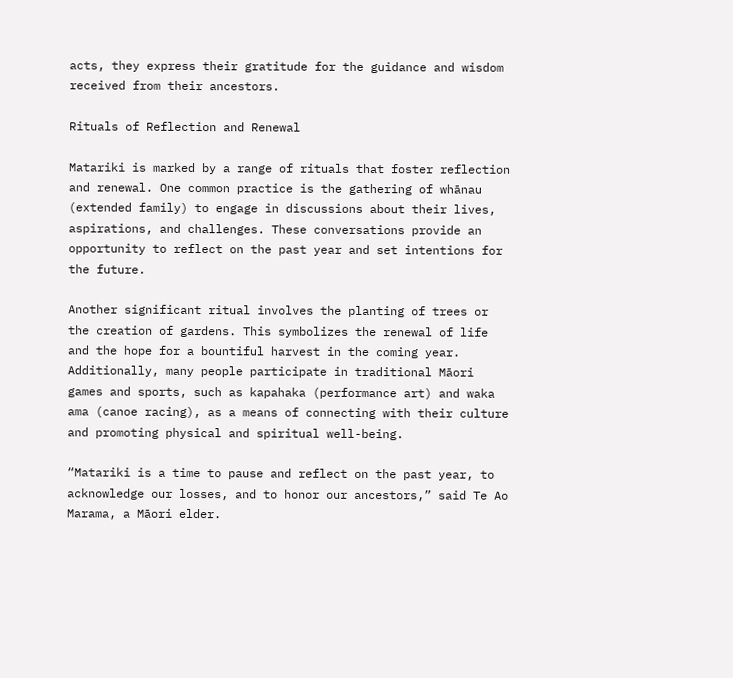acts, they express their gratitude for the guidance and wisdom received from their ancestors.

Rituals of Reflection and Renewal

Matariki is marked by a range of rituals that foster reflection and renewal. One common practice is the gathering of whānau (extended family) to engage in discussions about their lives, aspirations, and challenges. These conversations provide an opportunity to reflect on the past year and set intentions for the future.

Another significant ritual involves the planting of trees or the creation of gardens. This symbolizes the renewal of life and the hope for a bountiful harvest in the coming year. Additionally, many people participate in traditional Māori games and sports, such as kapahaka (performance art) and waka ama (canoe racing), as a means of connecting with their culture and promoting physical and spiritual well-being.

“Matariki is a time to pause and reflect on the past year, to acknowledge our losses, and to honor our ancestors,” said Te Ao Marama, a Māori elder.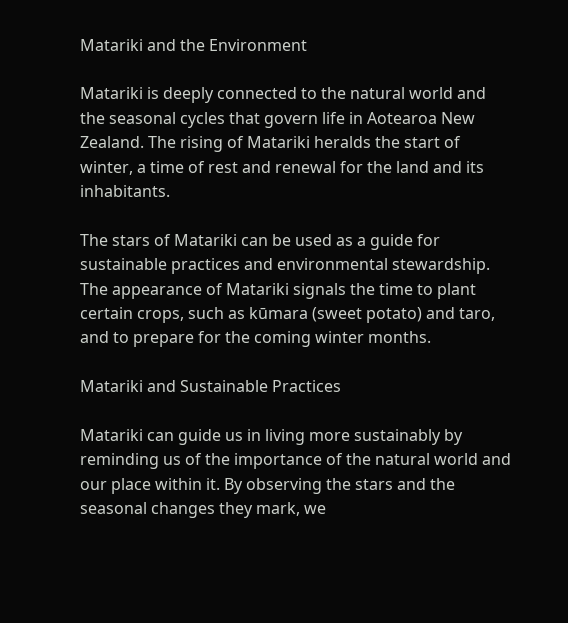Matariki and the Environment

Matariki is deeply connected to the natural world and the seasonal cycles that govern life in Aotearoa New Zealand. The rising of Matariki heralds the start of winter, a time of rest and renewal for the land and its inhabitants.

The stars of Matariki can be used as a guide for sustainable practices and environmental stewardship. The appearance of Matariki signals the time to plant certain crops, such as kūmara (sweet potato) and taro, and to prepare for the coming winter months.

Matariki and Sustainable Practices

Matariki can guide us in living more sustainably by reminding us of the importance of the natural world and our place within it. By observing the stars and the seasonal changes they mark, we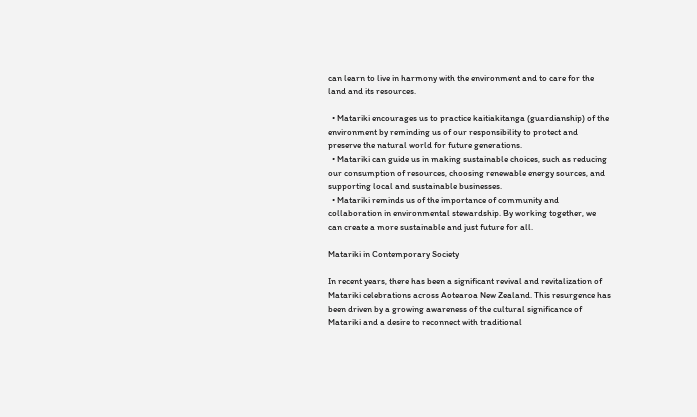can learn to live in harmony with the environment and to care for the land and its resources.

  • Matariki encourages us to practice kaitiakitanga (guardianship) of the environment by reminding us of our responsibility to protect and preserve the natural world for future generations.
  • Matariki can guide us in making sustainable choices, such as reducing our consumption of resources, choosing renewable energy sources, and supporting local and sustainable businesses.
  • Matariki reminds us of the importance of community and collaboration in environmental stewardship. By working together, we can create a more sustainable and just future for all.

Matariki in Contemporary Society

In recent years, there has been a significant revival and revitalization of Matariki celebrations across Aotearoa New Zealand. This resurgence has been driven by a growing awareness of the cultural significance of Matariki and a desire to reconnect with traditional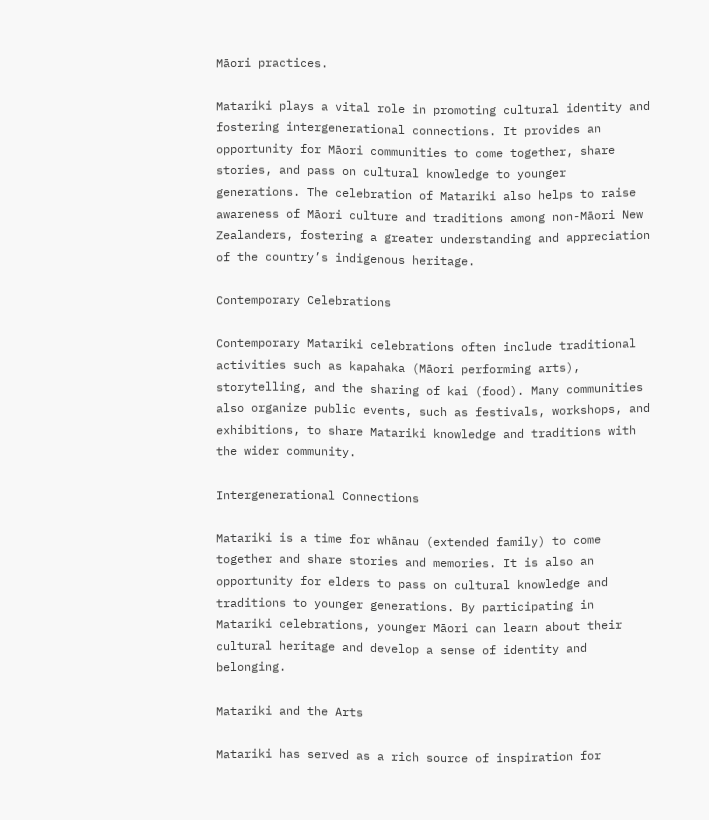Māori practices.

Matariki plays a vital role in promoting cultural identity and fostering intergenerational connections. It provides an opportunity for Māori communities to come together, share stories, and pass on cultural knowledge to younger generations. The celebration of Matariki also helps to raise awareness of Māori culture and traditions among non-Māori New Zealanders, fostering a greater understanding and appreciation of the country’s indigenous heritage.

Contemporary Celebrations

Contemporary Matariki celebrations often include traditional activities such as kapahaka (Māori performing arts), storytelling, and the sharing of kai (food). Many communities also organize public events, such as festivals, workshops, and exhibitions, to share Matariki knowledge and traditions with the wider community.

Intergenerational Connections

Matariki is a time for whānau (extended family) to come together and share stories and memories. It is also an opportunity for elders to pass on cultural knowledge and traditions to younger generations. By participating in Matariki celebrations, younger Māori can learn about their cultural heritage and develop a sense of identity and belonging.

Matariki and the Arts

Matariki has served as a rich source of inspiration for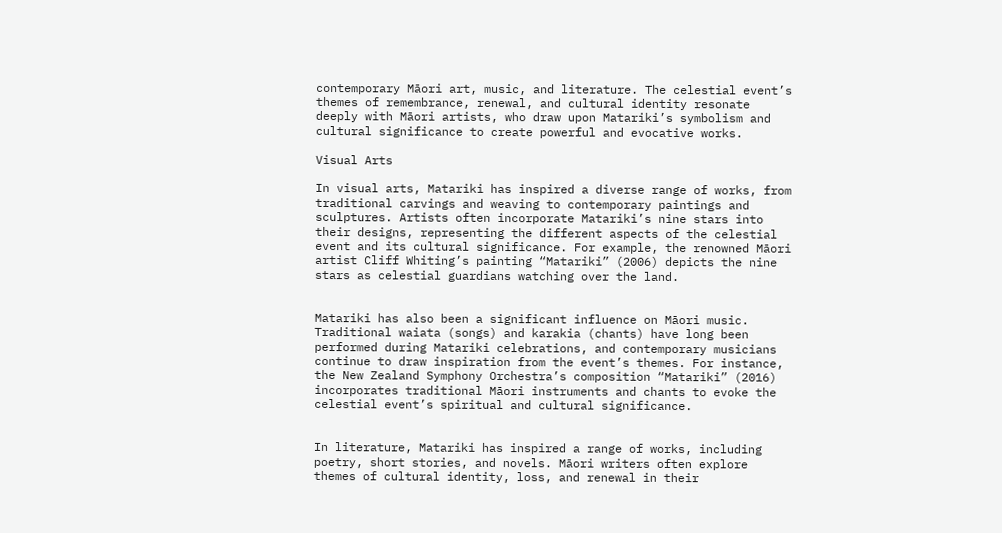contemporary Māori art, music, and literature. The celestial event’s themes of remembrance, renewal, and cultural identity resonate deeply with Māori artists, who draw upon Matariki’s symbolism and cultural significance to create powerful and evocative works.

Visual Arts

In visual arts, Matariki has inspired a diverse range of works, from traditional carvings and weaving to contemporary paintings and sculptures. Artists often incorporate Matariki’s nine stars into their designs, representing the different aspects of the celestial event and its cultural significance. For example, the renowned Māori artist Cliff Whiting’s painting “Matariki” (2006) depicts the nine stars as celestial guardians watching over the land.


Matariki has also been a significant influence on Māori music. Traditional waiata (songs) and karakia (chants) have long been performed during Matariki celebrations, and contemporary musicians continue to draw inspiration from the event’s themes. For instance, the New Zealand Symphony Orchestra’s composition “Matariki” (2016) incorporates traditional Māori instruments and chants to evoke the celestial event’s spiritual and cultural significance.


In literature, Matariki has inspired a range of works, including poetry, short stories, and novels. Māori writers often explore themes of cultural identity, loss, and renewal in their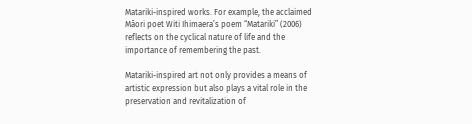Matariki-inspired works. For example, the acclaimed Māori poet Witi Ihimaera’s poem “Matariki” (2006) reflects on the cyclical nature of life and the importance of remembering the past.

Matariki-inspired art not only provides a means of artistic expression but also plays a vital role in the preservation and revitalization of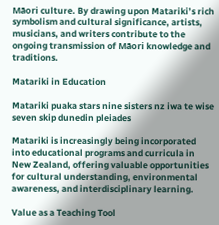Māori culture. By drawing upon Matariki’s rich symbolism and cultural significance, artists, musicians, and writers contribute to the ongoing transmission of Māori knowledge and traditions.

Matariki in Education

Matariki puaka stars nine sisters nz iwa te wise seven skip dunedin pleiades

Matariki is increasingly being incorporated into educational programs and curricula in New Zealand, offering valuable opportunities for cultural understanding, environmental awareness, and interdisciplinary learning.

Value as a Teaching Tool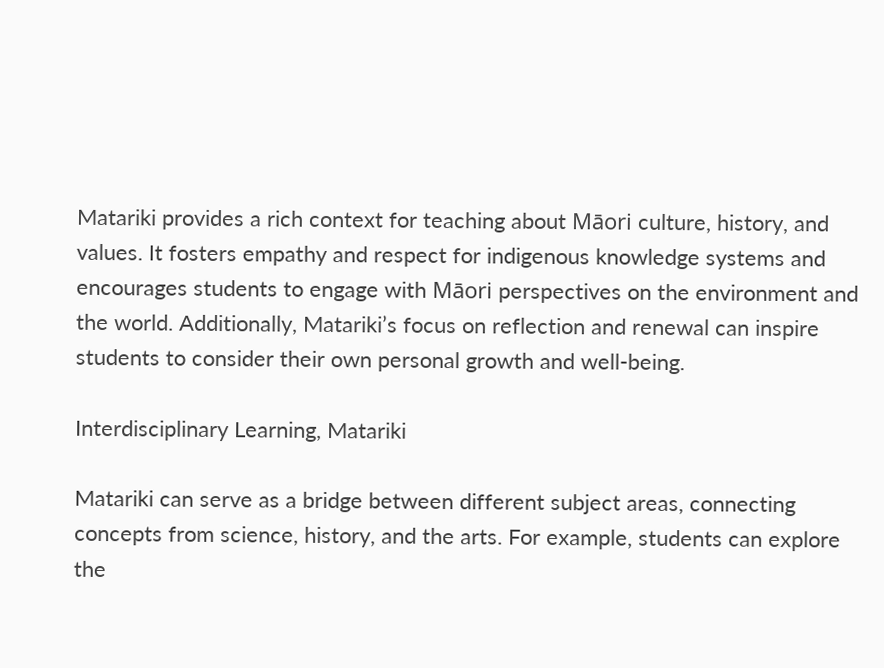Matariki provides a rich context for teaching about Māori culture, history, and values. It fosters empathy and respect for indigenous knowledge systems and encourages students to engage with Māori perspectives on the environment and the world. Additionally, Matariki’s focus on reflection and renewal can inspire students to consider their own personal growth and well-being.

Interdisciplinary Learning, Matariki

Matariki can serve as a bridge between different subject areas, connecting concepts from science, history, and the arts. For example, students can explore the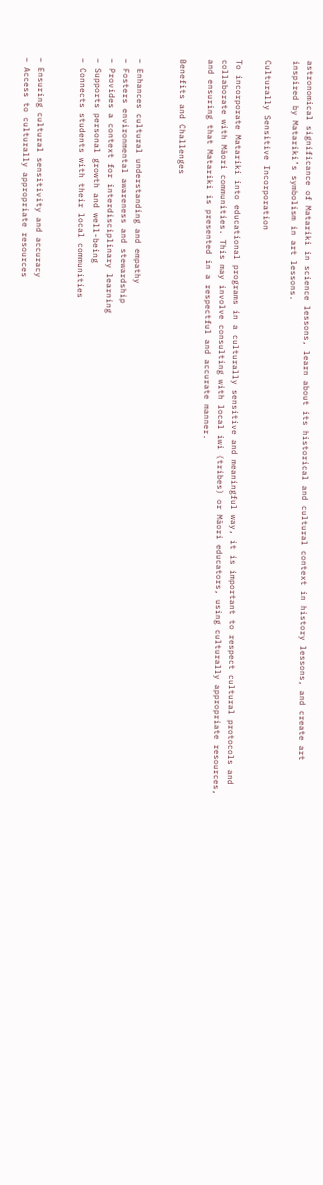astronomical significance of Matariki in science lessons, learn about its historical and cultural context in history lessons, and create art inspired by Matariki’s symbolism in art lessons.

Culturally Sensitive Incorporation

To incorporate Matariki into educational programs in a culturally sensitive and meaningful way, it is important to respect cultural protocols and collaborate with Māori communities. This may involve consulting with local iwi (tribes) or Māori educators, using culturally appropriate resources, and ensuring that Matariki is presented in a respectful and accurate manner.

Benefits and Challenges


– Enhances cultural understanding and empathy
– Fosters environmental awareness and stewardship
– Provides a context for interdisciplinary learning
– Supports personal growth and well-being
– Connects students with their local communities


– Ensuring cultural sensitivity and accuracy
– Access to culturally appropriate resources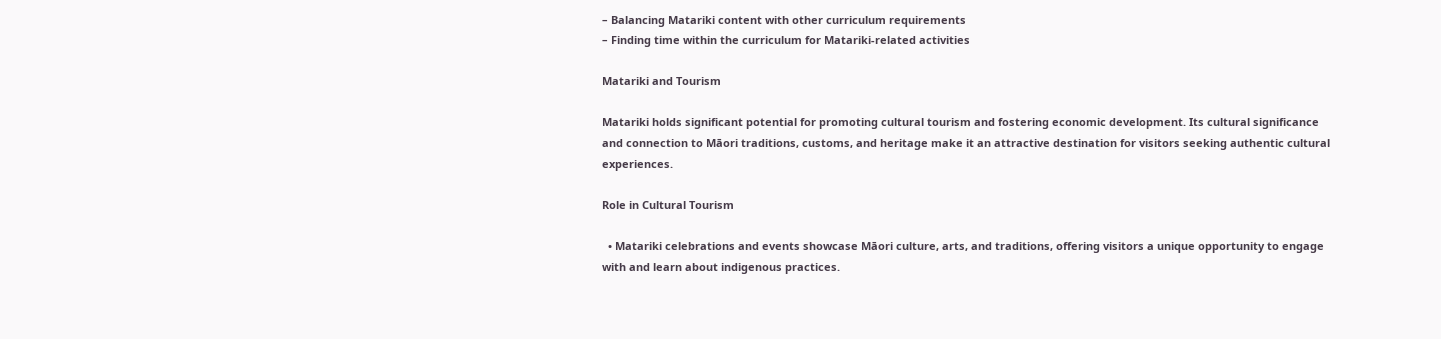– Balancing Matariki content with other curriculum requirements
– Finding time within the curriculum for Matariki-related activities

Matariki and Tourism

Matariki holds significant potential for promoting cultural tourism and fostering economic development. Its cultural significance and connection to Māori traditions, customs, and heritage make it an attractive destination for visitors seeking authentic cultural experiences.

Role in Cultural Tourism

  • Matariki celebrations and events showcase Māori culture, arts, and traditions, offering visitors a unique opportunity to engage with and learn about indigenous practices.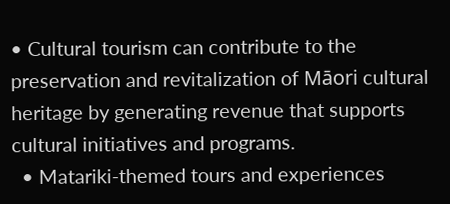• Cultural tourism can contribute to the preservation and revitalization of Māori cultural heritage by generating revenue that supports cultural initiatives and programs.
  • Matariki-themed tours and experiences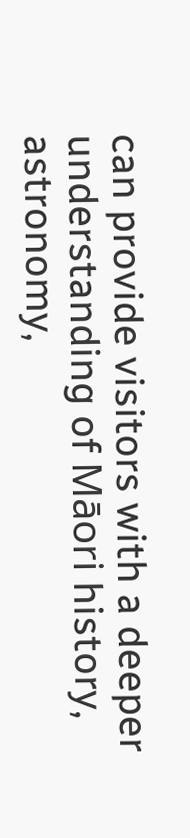can provide visitors with a deeper understanding of Māori history, astronomy,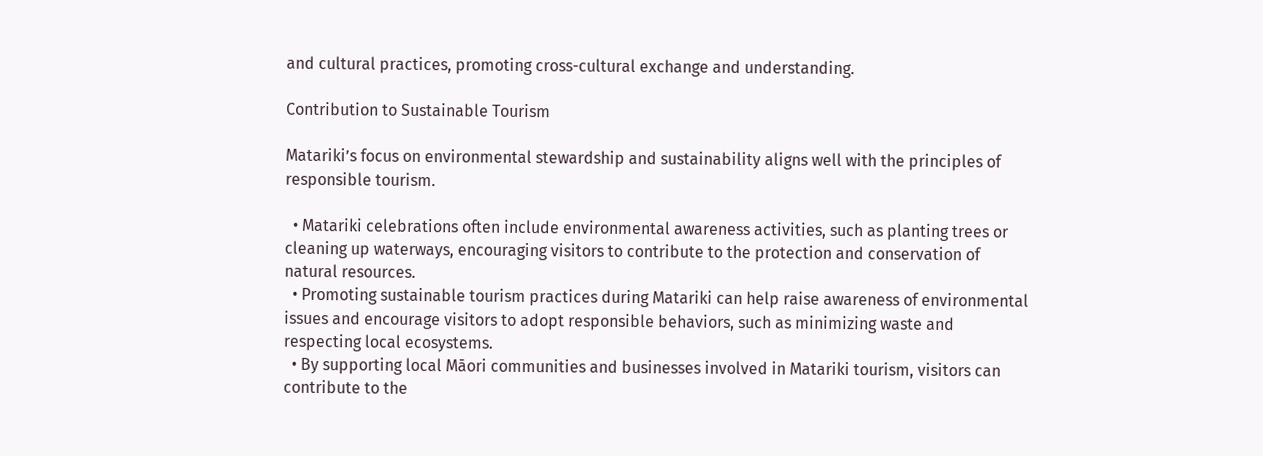and cultural practices, promoting cross-cultural exchange and understanding.

Contribution to Sustainable Tourism

Matariki’s focus on environmental stewardship and sustainability aligns well with the principles of responsible tourism.

  • Matariki celebrations often include environmental awareness activities, such as planting trees or cleaning up waterways, encouraging visitors to contribute to the protection and conservation of natural resources.
  • Promoting sustainable tourism practices during Matariki can help raise awareness of environmental issues and encourage visitors to adopt responsible behaviors, such as minimizing waste and respecting local ecosystems.
  • By supporting local Māori communities and businesses involved in Matariki tourism, visitors can contribute to the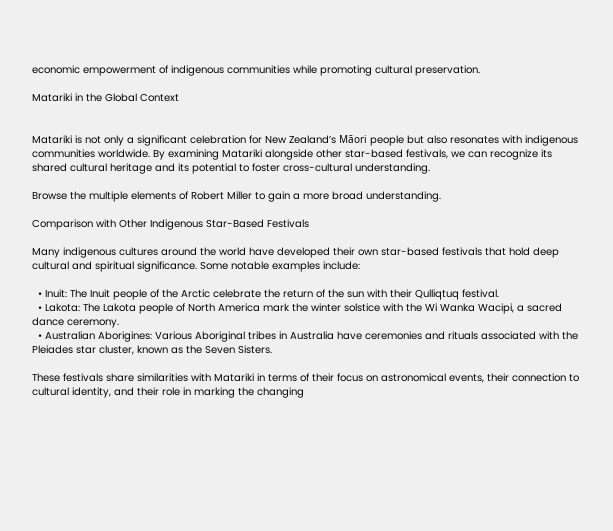economic empowerment of indigenous communities while promoting cultural preservation.

Matariki in the Global Context


Matariki is not only a significant celebration for New Zealand’s Māori people but also resonates with indigenous communities worldwide. By examining Matariki alongside other star-based festivals, we can recognize its shared cultural heritage and its potential to foster cross-cultural understanding.

Browse the multiple elements of Robert Miller to gain a more broad understanding.

Comparison with Other Indigenous Star-Based Festivals

Many indigenous cultures around the world have developed their own star-based festivals that hold deep cultural and spiritual significance. Some notable examples include:

  • Inuit: The Inuit people of the Arctic celebrate the return of the sun with their Qulliqtuq festival.
  • Lakota: The Lakota people of North America mark the winter solstice with the Wi Wanka Wacipi, a sacred dance ceremony.
  • Australian Aborigines: Various Aboriginal tribes in Australia have ceremonies and rituals associated with the Pleiades star cluster, known as the Seven Sisters.

These festivals share similarities with Matariki in terms of their focus on astronomical events, their connection to cultural identity, and their role in marking the changing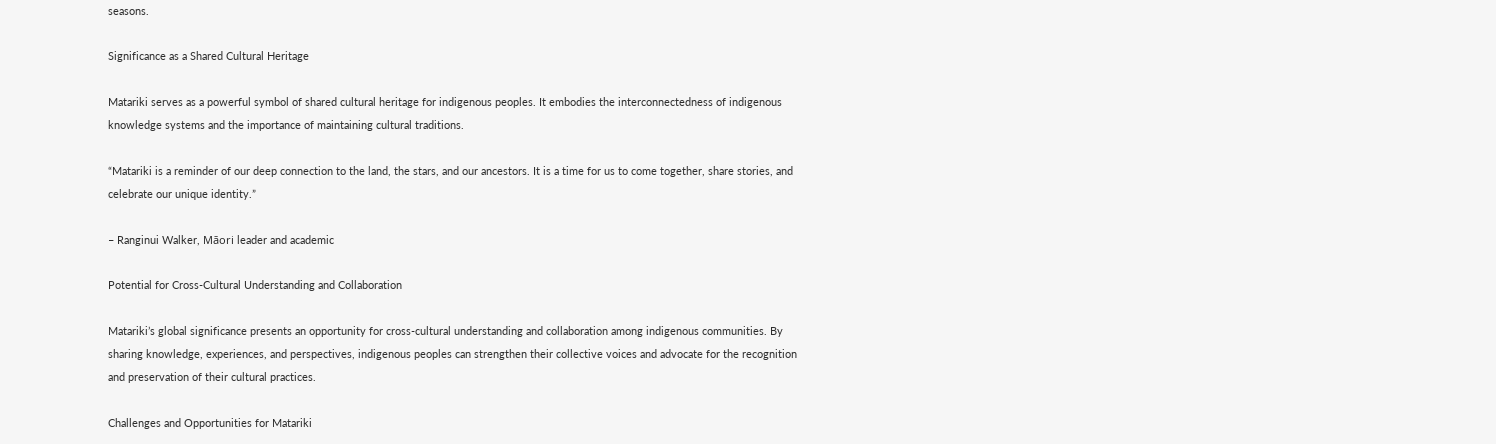seasons.

Significance as a Shared Cultural Heritage

Matariki serves as a powerful symbol of shared cultural heritage for indigenous peoples. It embodies the interconnectedness of indigenous knowledge systems and the importance of maintaining cultural traditions.

“Matariki is a reminder of our deep connection to the land, the stars, and our ancestors. It is a time for us to come together, share stories, and celebrate our unique identity.”

– Ranginui Walker, Māori leader and academic

Potential for Cross-Cultural Understanding and Collaboration

Matariki’s global significance presents an opportunity for cross-cultural understanding and collaboration among indigenous communities. By sharing knowledge, experiences, and perspectives, indigenous peoples can strengthen their collective voices and advocate for the recognition and preservation of their cultural practices.

Challenges and Opportunities for Matariki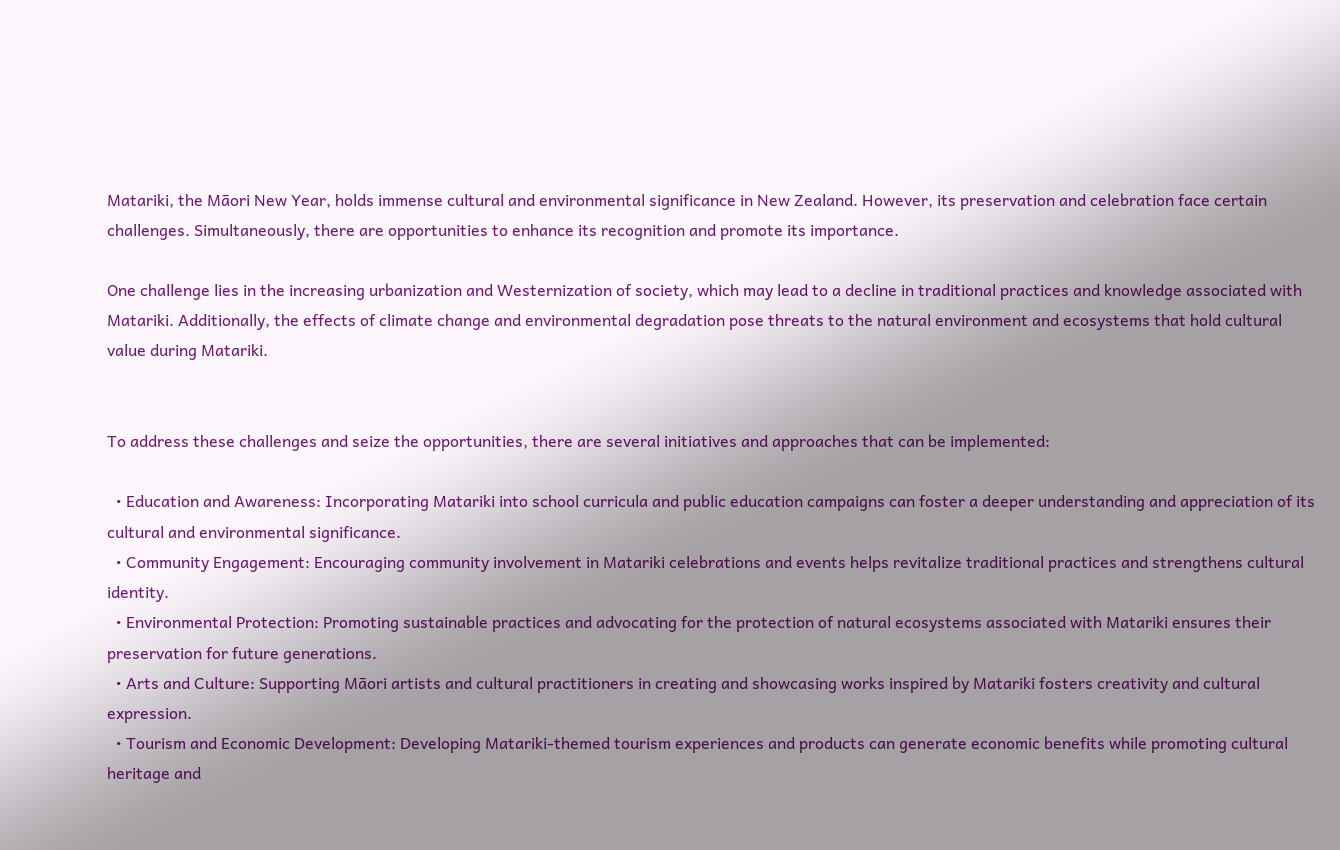Matariki, the Māori New Year, holds immense cultural and environmental significance in New Zealand. However, its preservation and celebration face certain challenges. Simultaneously, there are opportunities to enhance its recognition and promote its importance.

One challenge lies in the increasing urbanization and Westernization of society, which may lead to a decline in traditional practices and knowledge associated with Matariki. Additionally, the effects of climate change and environmental degradation pose threats to the natural environment and ecosystems that hold cultural value during Matariki.


To address these challenges and seize the opportunities, there are several initiatives and approaches that can be implemented:

  • Education and Awareness: Incorporating Matariki into school curricula and public education campaigns can foster a deeper understanding and appreciation of its cultural and environmental significance.
  • Community Engagement: Encouraging community involvement in Matariki celebrations and events helps revitalize traditional practices and strengthens cultural identity.
  • Environmental Protection: Promoting sustainable practices and advocating for the protection of natural ecosystems associated with Matariki ensures their preservation for future generations.
  • Arts and Culture: Supporting Māori artists and cultural practitioners in creating and showcasing works inspired by Matariki fosters creativity and cultural expression.
  • Tourism and Economic Development: Developing Matariki-themed tourism experiences and products can generate economic benefits while promoting cultural heritage and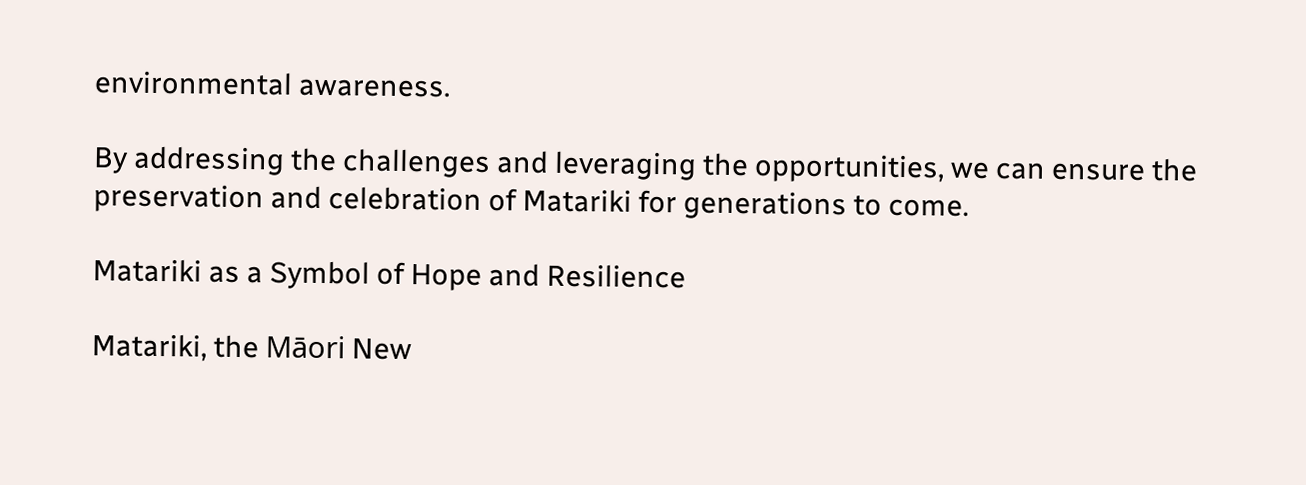environmental awareness.

By addressing the challenges and leveraging the opportunities, we can ensure the preservation and celebration of Matariki for generations to come.

Matariki as a Symbol of Hope and Resilience

Matariki, the Māori New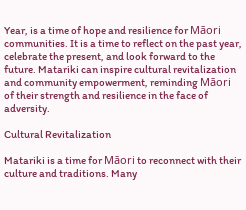Year, is a time of hope and resilience for Māori communities. It is a time to reflect on the past year, celebrate the present, and look forward to the future. Matariki can inspire cultural revitalization and community empowerment, reminding Māori of their strength and resilience in the face of adversity.

Cultural Revitalization

Matariki is a time for Māori to reconnect with their culture and traditions. Many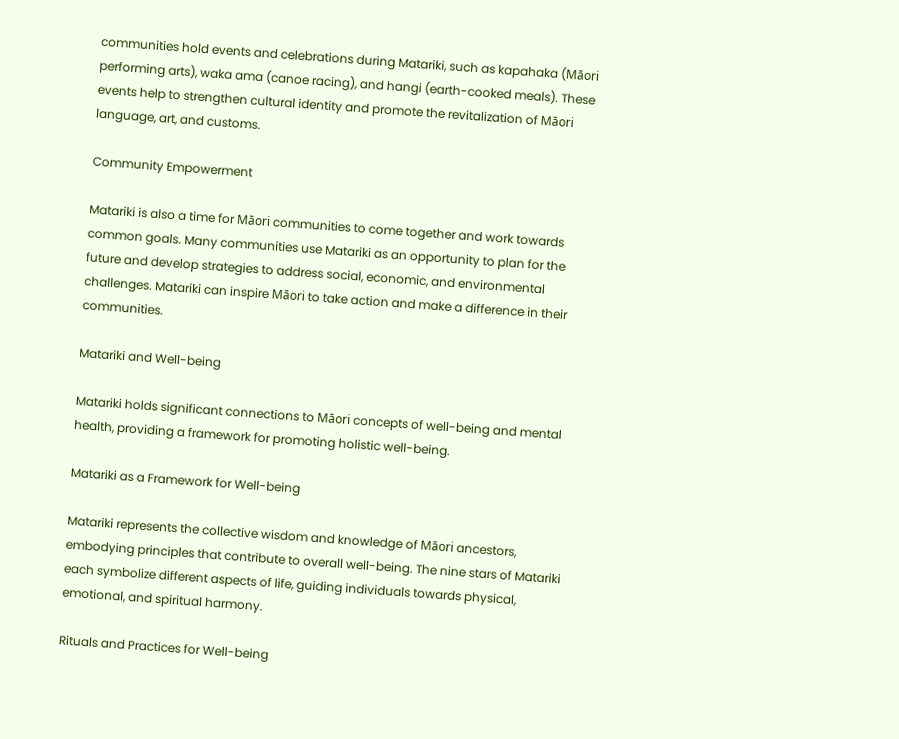communities hold events and celebrations during Matariki, such as kapahaka (Māori performing arts), waka ama (canoe racing), and hangi (earth-cooked meals). These events help to strengthen cultural identity and promote the revitalization of Māori language, art, and customs.

Community Empowerment

Matariki is also a time for Māori communities to come together and work towards common goals. Many communities use Matariki as an opportunity to plan for the future and develop strategies to address social, economic, and environmental challenges. Matariki can inspire Māori to take action and make a difference in their communities.

Matariki and Well-being

Matariki holds significant connections to Māori concepts of well-being and mental health, providing a framework for promoting holistic well-being.

Matariki as a Framework for Well-being

Matariki represents the collective wisdom and knowledge of Māori ancestors, embodying principles that contribute to overall well-being. The nine stars of Matariki each symbolize different aspects of life, guiding individuals towards physical, emotional, and spiritual harmony.

Rituals and Practices for Well-being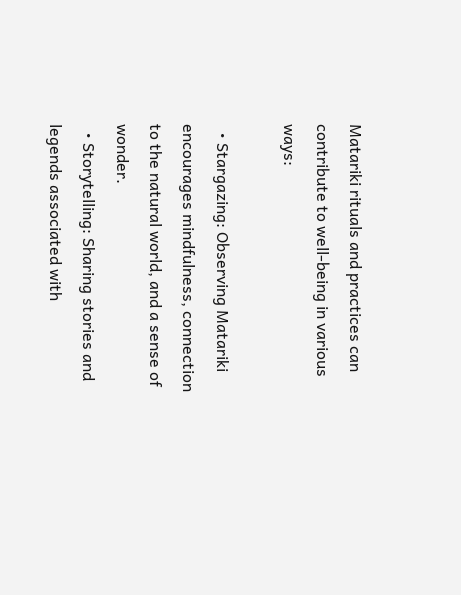Matariki rituals and practices can contribute to well-being in various ways:

  • Stargazing: Observing Matariki encourages mindfulness, connection to the natural world, and a sense of wonder.
  • Storytelling: Sharing stories and legends associated with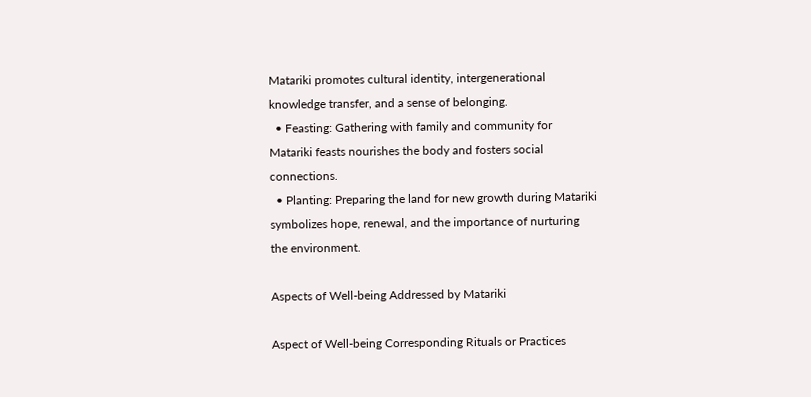Matariki promotes cultural identity, intergenerational knowledge transfer, and a sense of belonging.
  • Feasting: Gathering with family and community for Matariki feasts nourishes the body and fosters social connections.
  • Planting: Preparing the land for new growth during Matariki symbolizes hope, renewal, and the importance of nurturing the environment.

Aspects of Well-being Addressed by Matariki

Aspect of Well-being Corresponding Rituals or Practices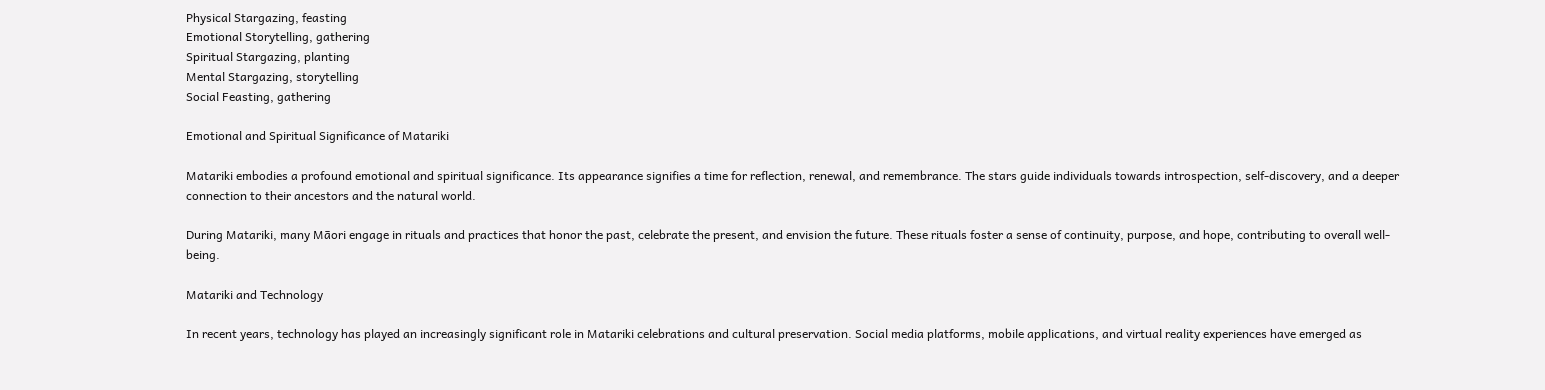Physical Stargazing, feasting
Emotional Storytelling, gathering
Spiritual Stargazing, planting
Mental Stargazing, storytelling
Social Feasting, gathering

Emotional and Spiritual Significance of Matariki

Matariki embodies a profound emotional and spiritual significance. Its appearance signifies a time for reflection, renewal, and remembrance. The stars guide individuals towards introspection, self-discovery, and a deeper connection to their ancestors and the natural world.

During Matariki, many Māori engage in rituals and practices that honor the past, celebrate the present, and envision the future. These rituals foster a sense of continuity, purpose, and hope, contributing to overall well-being.

Matariki and Technology

In recent years, technology has played an increasingly significant role in Matariki celebrations and cultural preservation. Social media platforms, mobile applications, and virtual reality experiences have emerged as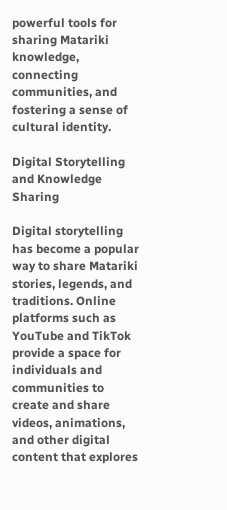powerful tools for sharing Matariki knowledge, connecting communities, and fostering a sense of cultural identity.

Digital Storytelling and Knowledge Sharing

Digital storytelling has become a popular way to share Matariki stories, legends, and traditions. Online platforms such as YouTube and TikTok provide a space for individuals and communities to create and share videos, animations, and other digital content that explores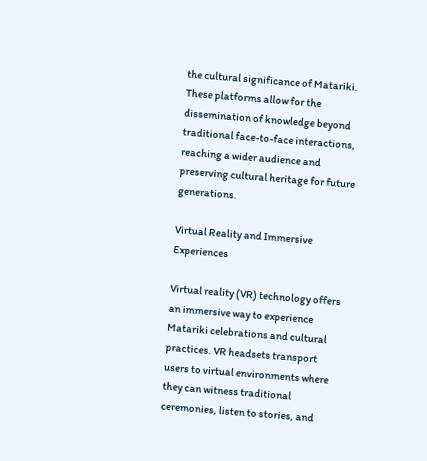the cultural significance of Matariki. These platforms allow for the dissemination of knowledge beyond traditional face-to-face interactions, reaching a wider audience and preserving cultural heritage for future generations.

Virtual Reality and Immersive Experiences

Virtual reality (VR) technology offers an immersive way to experience Matariki celebrations and cultural practices. VR headsets transport users to virtual environments where they can witness traditional ceremonies, listen to stories, and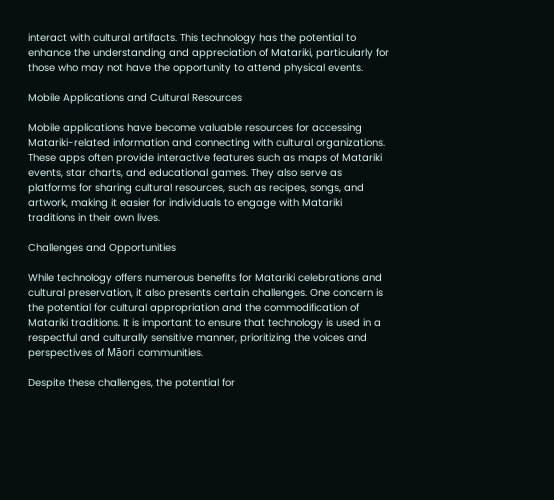interact with cultural artifacts. This technology has the potential to enhance the understanding and appreciation of Matariki, particularly for those who may not have the opportunity to attend physical events.

Mobile Applications and Cultural Resources

Mobile applications have become valuable resources for accessing Matariki-related information and connecting with cultural organizations. These apps often provide interactive features such as maps of Matariki events, star charts, and educational games. They also serve as platforms for sharing cultural resources, such as recipes, songs, and artwork, making it easier for individuals to engage with Matariki traditions in their own lives.

Challenges and Opportunities

While technology offers numerous benefits for Matariki celebrations and cultural preservation, it also presents certain challenges. One concern is the potential for cultural appropriation and the commodification of Matariki traditions. It is important to ensure that technology is used in a respectful and culturally sensitive manner, prioritizing the voices and perspectives of Māori communities.

Despite these challenges, the potential for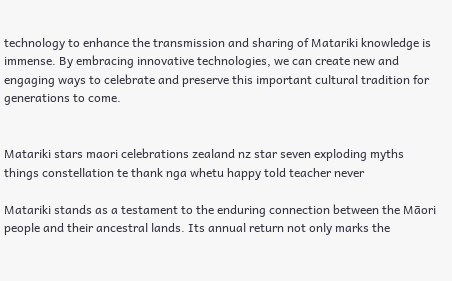technology to enhance the transmission and sharing of Matariki knowledge is immense. By embracing innovative technologies, we can create new and engaging ways to celebrate and preserve this important cultural tradition for generations to come.


Matariki stars maori celebrations zealand nz star seven exploding myths things constellation te thank nga whetu happy told teacher never

Matariki stands as a testament to the enduring connection between the Māori people and their ancestral lands. Its annual return not only marks the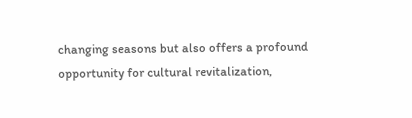changing seasons but also offers a profound opportunity for cultural revitalization,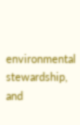environmental stewardship, and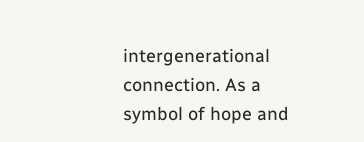intergenerational connection. As a symbol of hope and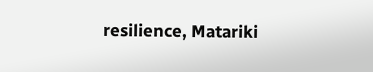resilience, Matariki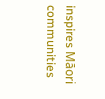inspires Māori communities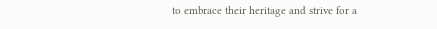to embrace their heritage and strive for a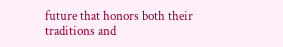future that honors both their traditions and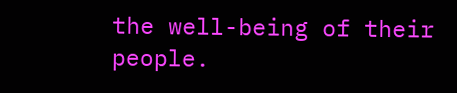the well-being of their people.